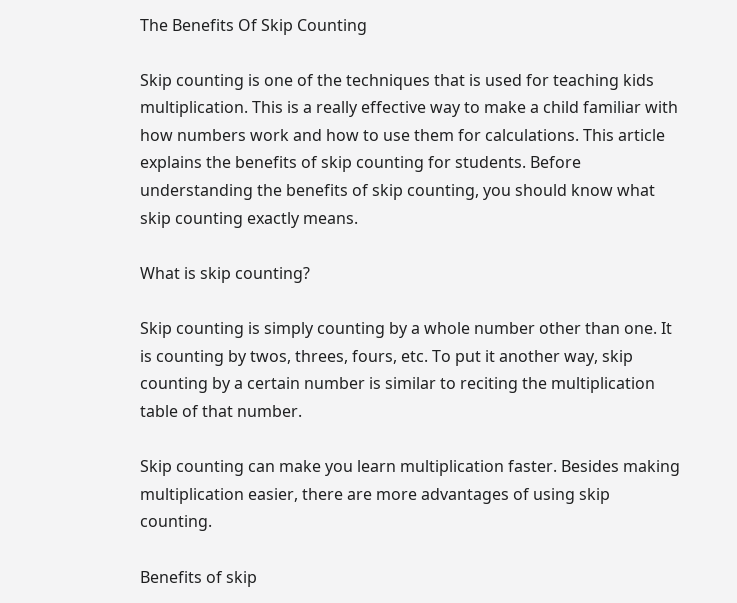The Benefits Of Skip Counting

Skip counting is one of the techniques that is used for teaching kids multiplication. This is a really effective way to make a child familiar with how numbers work and how to use them for calculations. This article explains the benefits of skip counting for students. Before understanding the benefits of skip counting, you should know what skip counting exactly means.

What is skip counting?

Skip counting is simply counting by a whole number other than one. It is counting by twos, threes, fours, etc. To put it another way, skip counting by a certain number is similar to reciting the multiplication table of that number.

Skip counting can make you learn multiplication faster. Besides making multiplication easier, there are more advantages of using skip counting.

Benefits of skip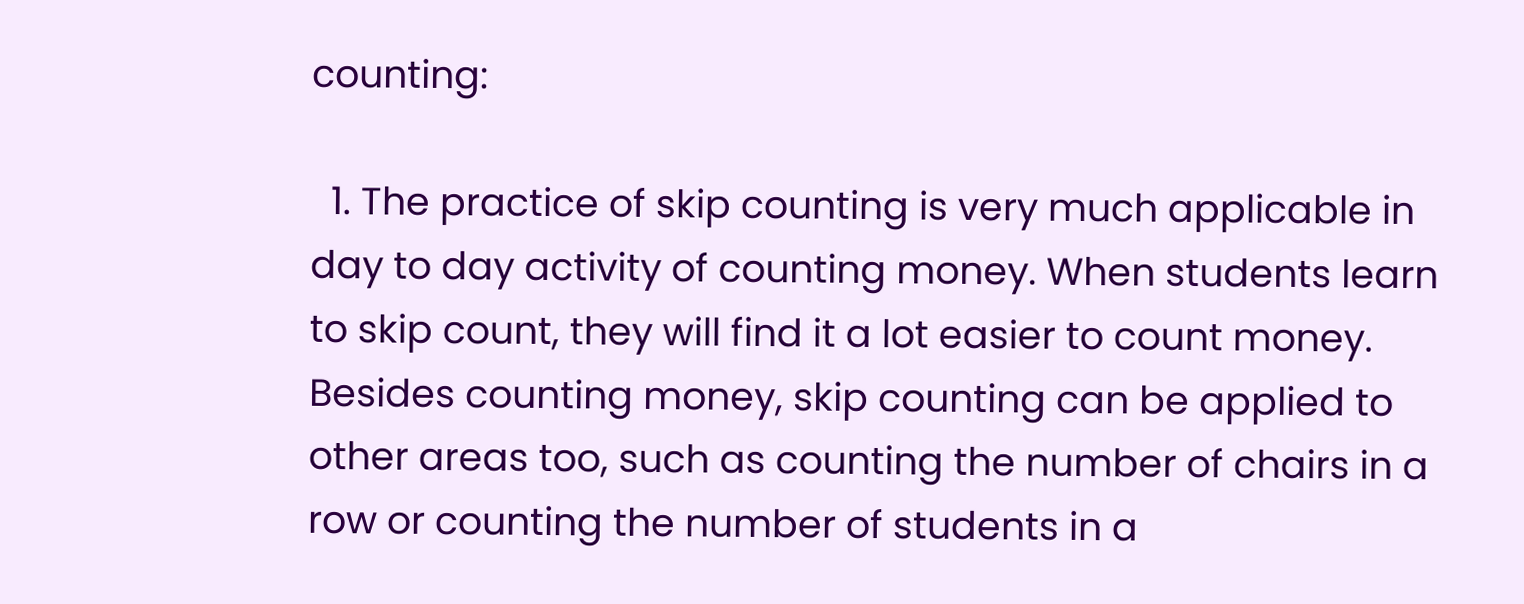counting:

  1. The practice of skip counting is very much applicable in day to day activity of counting money. When students learn to skip count, they will find it a lot easier to count money. Besides counting money, skip counting can be applied to other areas too, such as counting the number of chairs in a row or counting the number of students in a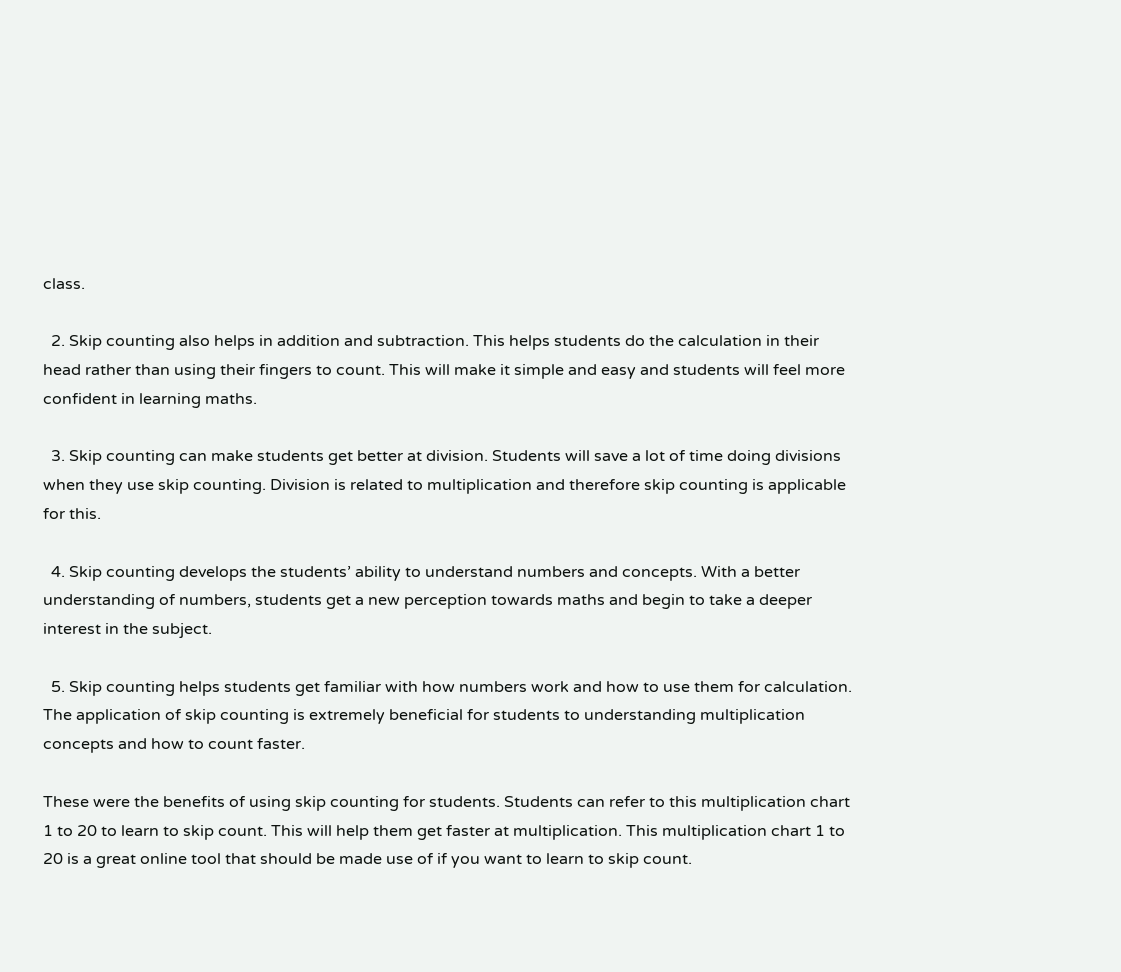class.

  2. Skip counting also helps in addition and subtraction. This helps students do the calculation in their head rather than using their fingers to count. This will make it simple and easy and students will feel more confident in learning maths.

  3. Skip counting can make students get better at division. Students will save a lot of time doing divisions when they use skip counting. Division is related to multiplication and therefore skip counting is applicable for this.

  4. Skip counting develops the students’ ability to understand numbers and concepts. With a better understanding of numbers, students get a new perception towards maths and begin to take a deeper interest in the subject.

  5. Skip counting helps students get familiar with how numbers work and how to use them for calculation. The application of skip counting is extremely beneficial for students to understanding multiplication concepts and how to count faster.

These were the benefits of using skip counting for students. Students can refer to this multiplication chart 1 to 20 to learn to skip count. This will help them get faster at multiplication. This multiplication chart 1 to 20 is a great online tool that should be made use of if you want to learn to skip count.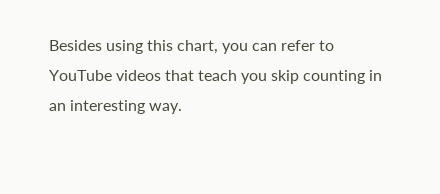Besides using this chart, you can refer to YouTube videos that teach you skip counting in an interesting way.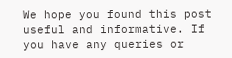We hope you found this post useful and informative. If you have any queries or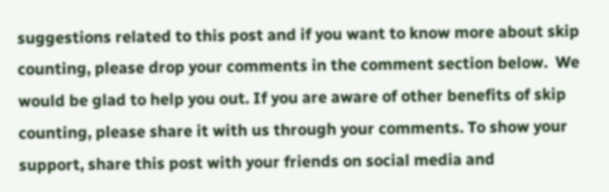suggestions related to this post and if you want to know more about skip counting, please drop your comments in the comment section below.  We would be glad to help you out. If you are aware of other benefits of skip counting, please share it with us through your comments. To show your support, share this post with your friends on social media and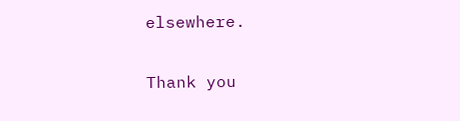elsewhere.

Thank you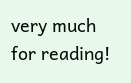very much for reading!